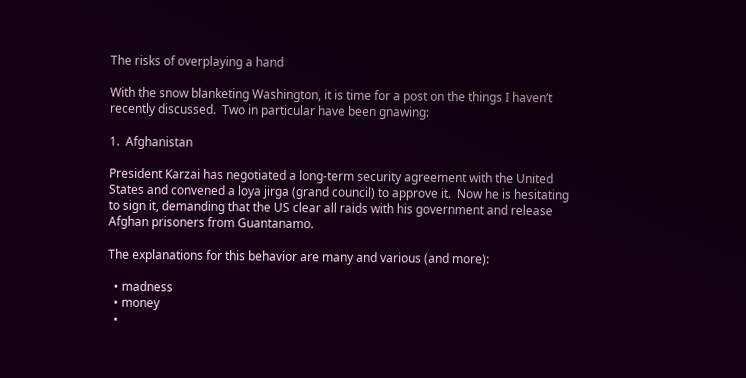The risks of overplaying a hand

With the snow blanketing Washington, it is time for a post on the things I haven’t recently discussed.  Two in particular have been gnawing:

1.  Afghanistan

President Karzai has negotiated a long-term security agreement with the United States and convened a loya jirga (grand council) to approve it.  Now he is hesitating to sign it, demanding that the US clear all raids with his government and release Afghan prisoners from Guantanamo.

The explanations for this behavior are many and various (and more):

  • madness
  • money
  •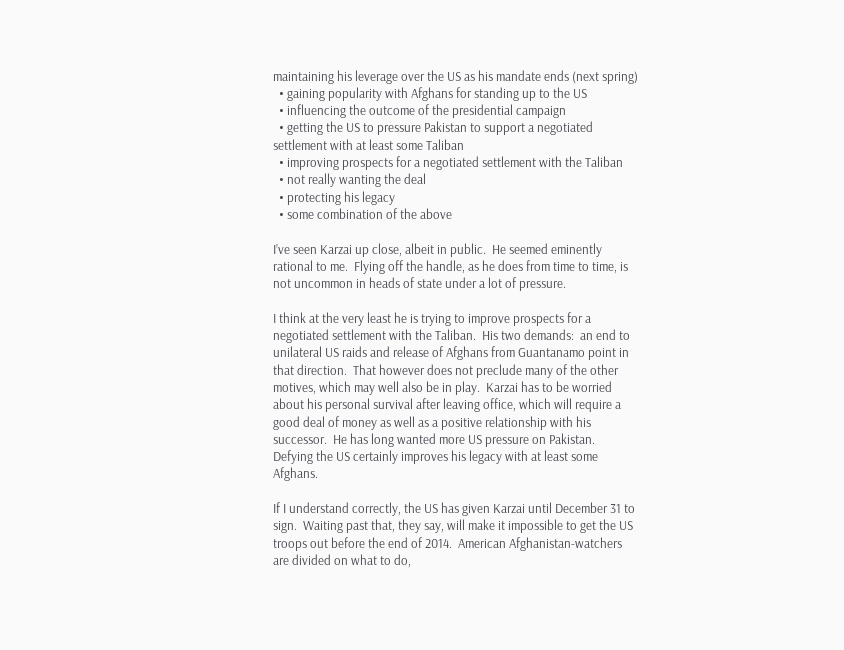maintaining his leverage over the US as his mandate ends (next spring)
  • gaining popularity with Afghans for standing up to the US
  • influencing the outcome of the presidential campaign
  • getting the US to pressure Pakistan to support a negotiated settlement with at least some Taliban
  • improving prospects for a negotiated settlement with the Taliban
  • not really wanting the deal
  • protecting his legacy
  • some combination of the above

I’ve seen Karzai up close, albeit in public.  He seemed eminently rational to me.  Flying off the handle, as he does from time to time, is not uncommon in heads of state under a lot of pressure.

I think at the very least he is trying to improve prospects for a negotiated settlement with the Taliban.  His two demands:  an end to unilateral US raids and release of Afghans from Guantanamo point in that direction.  That however does not preclude many of the other motives, which may well also be in play.  Karzai has to be worried about his personal survival after leaving office, which will require a good deal of money as well as a positive relationship with his successor.  He has long wanted more US pressure on Pakistan.  Defying the US certainly improves his legacy with at least some Afghans.

If I understand correctly, the US has given Karzai until December 31 to sign.  Waiting past that, they say, will make it impossible to get the US troops out before the end of 2014.  American Afghanistan-watchers are divided on what to do,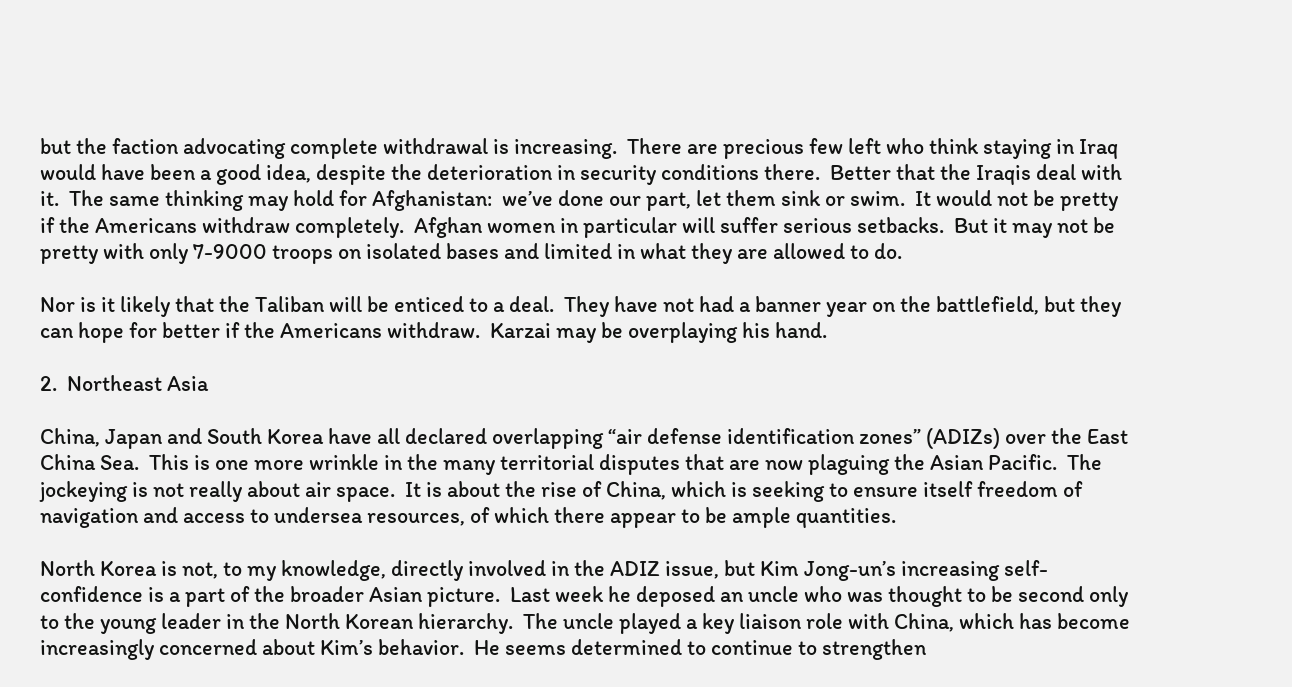but the faction advocating complete withdrawal is increasing.  There are precious few left who think staying in Iraq would have been a good idea, despite the deterioration in security conditions there.  Better that the Iraqis deal with it.  The same thinking may hold for Afghanistan:  we’ve done our part, let them sink or swim.  It would not be pretty if the Americans withdraw completely.  Afghan women in particular will suffer serious setbacks.  But it may not be pretty with only 7-9000 troops on isolated bases and limited in what they are allowed to do.

Nor is it likely that the Taliban will be enticed to a deal.  They have not had a banner year on the battlefield, but they can hope for better if the Americans withdraw.  Karzai may be overplaying his hand.

2.  Northeast Asia

China, Japan and South Korea have all declared overlapping “air defense identification zones” (ADIZs) over the East China Sea.  This is one more wrinkle in the many territorial disputes that are now plaguing the Asian Pacific.  The jockeying is not really about air space.  It is about the rise of China, which is seeking to ensure itself freedom of navigation and access to undersea resources, of which there appear to be ample quantities.

North Korea is not, to my knowledge, directly involved in the ADIZ issue, but Kim Jong-un’s increasing self-confidence is a part of the broader Asian picture.  Last week he deposed an uncle who was thought to be second only to the young leader in the North Korean hierarchy.  The uncle played a key liaison role with China, which has become increasingly concerned about Kim’s behavior.  He seems determined to continue to strengthen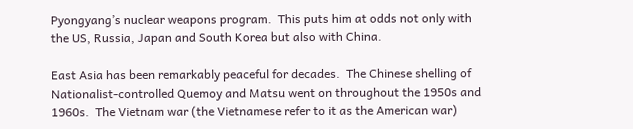Pyongyang’s nuclear weapons program.  This puts him at odds not only with the US, Russia, Japan and South Korea but also with China.

East Asia has been remarkably peaceful for decades.  The Chinese shelling of Nationalist-controlled Quemoy and Matsu went on throughout the 1950s and 1960s.  The Vietnam war (the Vietnamese refer to it as the American war)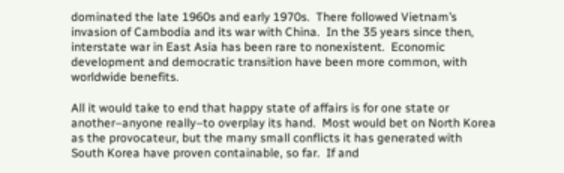dominated the late 1960s and early 1970s.  There followed Vietnam’s invasion of Cambodia and its war with China.  In the 35 years since then, interstate war in East Asia has been rare to nonexistent.  Economic development and democratic transition have been more common, with worldwide benefits.

All it would take to end that happy state of affairs is for one state or another–anyone really–to overplay its hand.  Most would bet on North Korea as the provocateur, but the many small conflicts it has generated with South Korea have proven containable, so far.  If and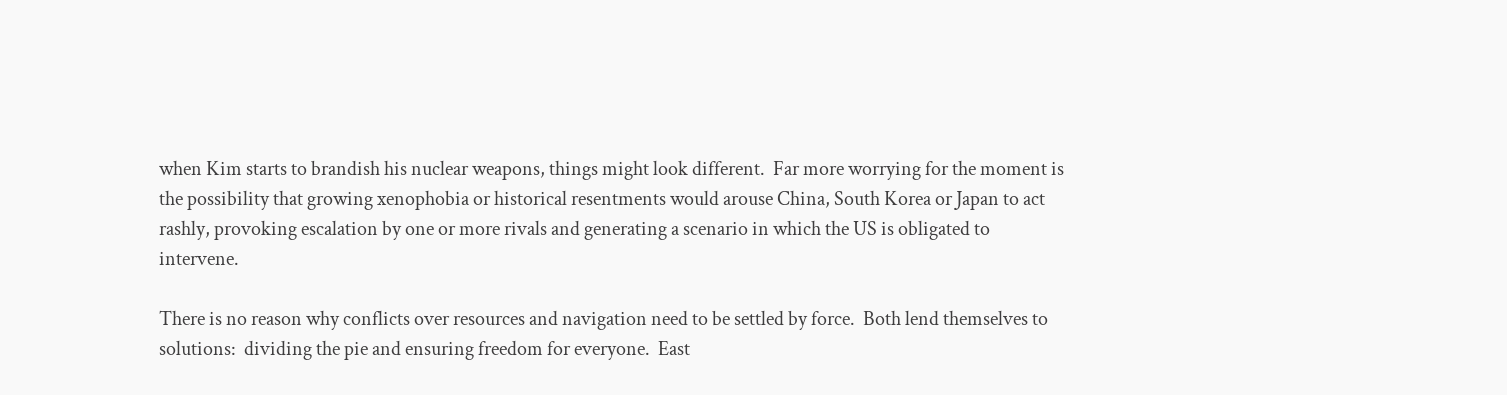when Kim starts to brandish his nuclear weapons, things might look different.  Far more worrying for the moment is the possibility that growing xenophobia or historical resentments would arouse China, South Korea or Japan to act rashly, provoking escalation by one or more rivals and generating a scenario in which the US is obligated to intervene.

There is no reason why conflicts over resources and navigation need to be settled by force.  Both lend themselves to solutions:  dividing the pie and ensuring freedom for everyone.  East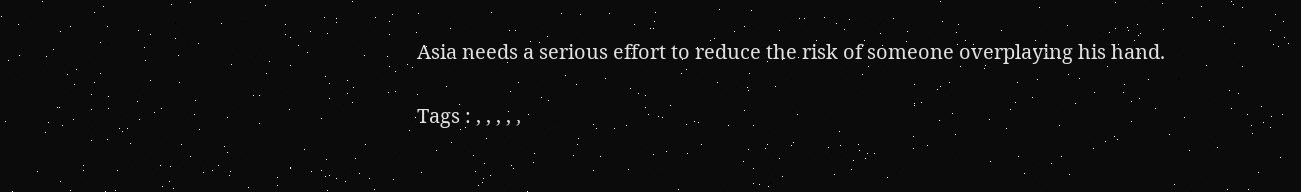Asia needs a serious effort to reduce the risk of someone overplaying his hand.

Tags : , , , , ,